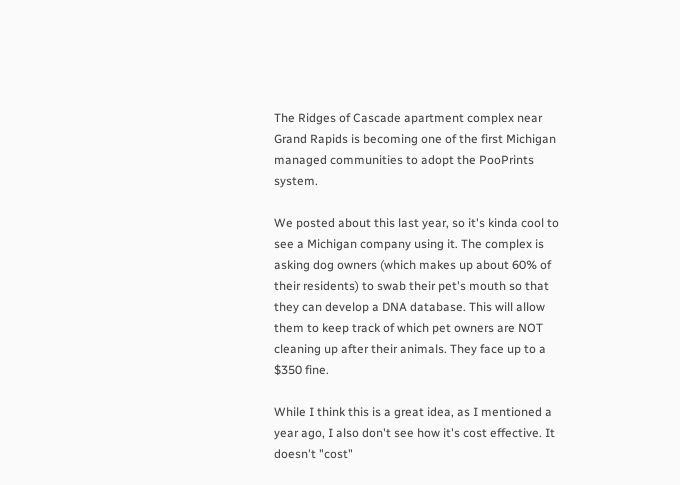The Ridges of Cascade apartment complex near Grand Rapids is becoming one of the first Michigan managed communities to adopt the PooPrints system.

We posted about this last year, so it's kinda cool to see a Michigan company using it. The complex is asking dog owners (which makes up about 60% of their residents) to swab their pet's mouth so that they can develop a DNA database. This will allow them to keep track of which pet owners are NOT cleaning up after their animals. They face up to a $350 fine.

While I think this is a great idea, as I mentioned a year ago, I also don't see how it's cost effective. It doesn't "cost"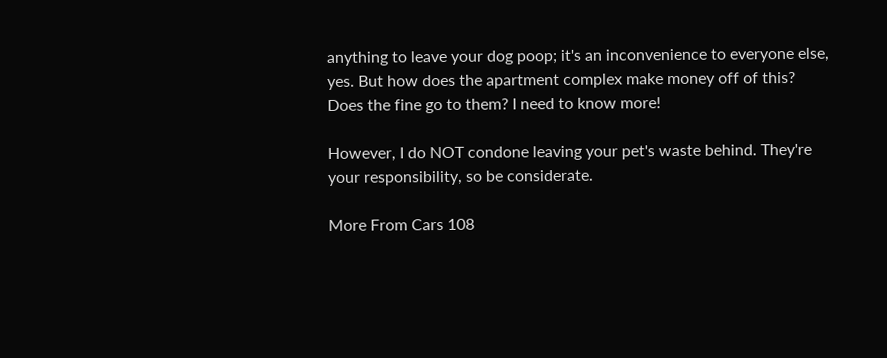anything to leave your dog poop; it's an inconvenience to everyone else, yes. But how does the apartment complex make money off of this? Does the fine go to them? I need to know more!

However, I do NOT condone leaving your pet's waste behind. They're your responsibility, so be considerate.

More From Cars 108